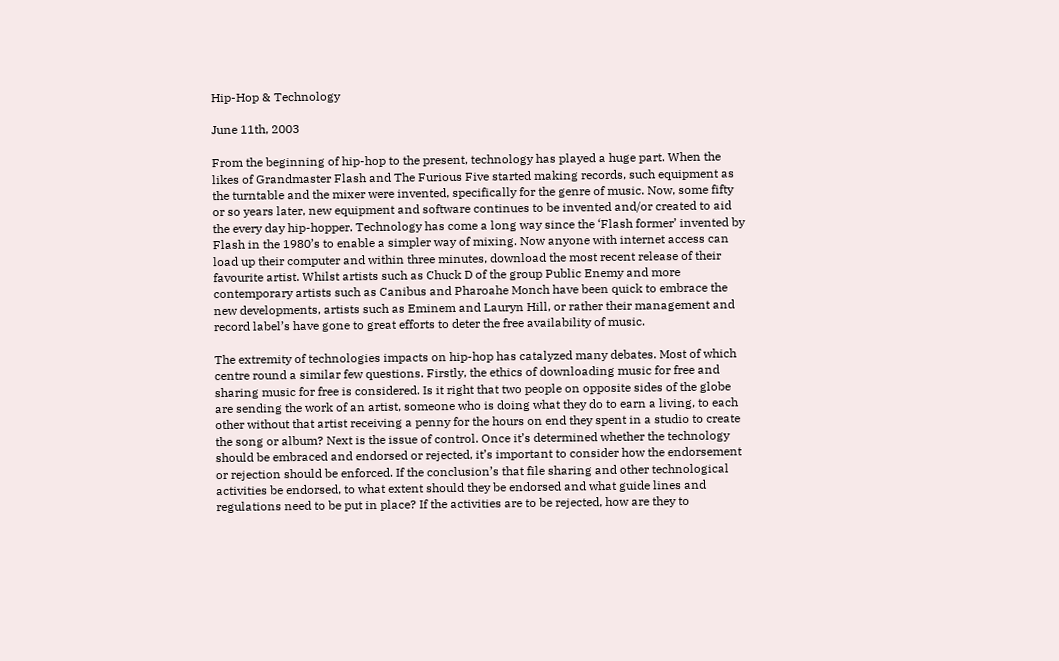Hip-Hop & Technology

June 11th, 2003

From the beginning of hip-hop to the present, technology has played a huge part. When the likes of Grandmaster Flash and The Furious Five started making records, such equipment as the turntable and the mixer were invented, specifically for the genre of music. Now, some fifty or so years later, new equipment and software continues to be invented and/or created to aid the every day hip-hopper. Technology has come a long way since the ‘Flash former’ invented by Flash in the 1980’s to enable a simpler way of mixing. Now anyone with internet access can load up their computer and within three minutes, download the most recent release of their favourite artist. Whilst artists such as Chuck D of the group Public Enemy and more contemporary artists such as Canibus and Pharoahe Monch have been quick to embrace the new developments, artists such as Eminem and Lauryn Hill, or rather their management and record label’s have gone to great efforts to deter the free availability of music.

The extremity of technologies impacts on hip-hop has catalyzed many debates. Most of which centre round a similar few questions. Firstly, the ethics of downloading music for free and sharing music for free is considered. Is it right that two people on opposite sides of the globe are sending the work of an artist, someone who is doing what they do to earn a living, to each other without that artist receiving a penny for the hours on end they spent in a studio to create the song or album? Next is the issue of control. Once it’s determined whether the technology should be embraced and endorsed or rejected, it’s important to consider how the endorsement or rejection should be enforced. If the conclusion’s that file sharing and other technological activities be endorsed, to what extent should they be endorsed and what guide lines and regulations need to be put in place? If the activities are to be rejected, how are they to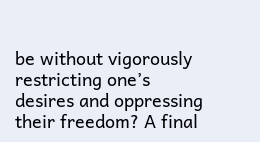be without vigorously restricting one’s desires and oppressing their freedom? A final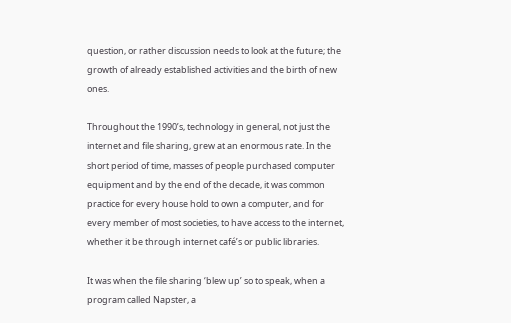question, or rather discussion needs to look at the future; the growth of already established activities and the birth of new ones.

Throughout the 1990’s, technology in general, not just the internet and file sharing, grew at an enormous rate. In the short period of time, masses of people purchased computer equipment and by the end of the decade, it was common practice for every house hold to own a computer, and for every member of most societies, to have access to the internet, whether it be through internet café’s or public libraries.

It was when the file sharing ‘blew up’ so to speak, when a program called Napster, a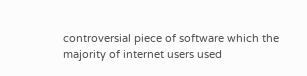controversial piece of software which the majority of internet users used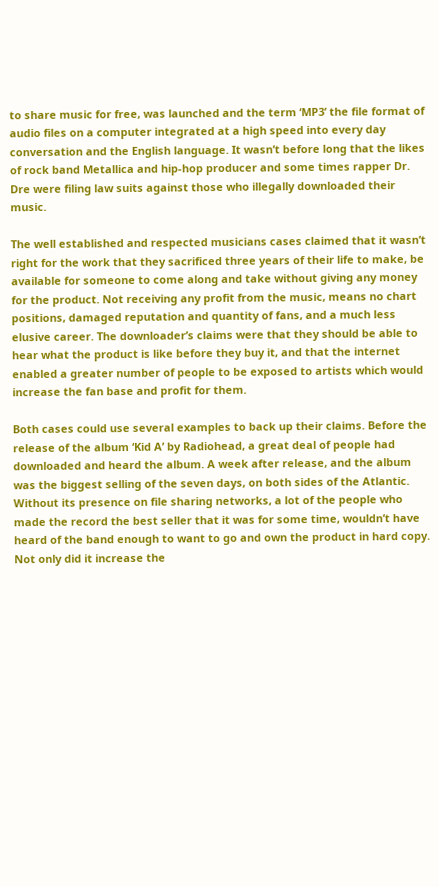to share music for free, was launched and the term ‘MP3’ the file format of audio files on a computer integrated at a high speed into every day conversation and the English language. It wasn’t before long that the likes of rock band Metallica and hip-hop producer and some times rapper Dr. Dre were filing law suits against those who illegally downloaded their music.

The well established and respected musicians cases claimed that it wasn’t right for the work that they sacrificed three years of their life to make, be available for someone to come along and take without giving any money for the product. Not receiving any profit from the music, means no chart positions, damaged reputation and quantity of fans, and a much less elusive career. The downloader’s claims were that they should be able to hear what the product is like before they buy it, and that the internet enabled a greater number of people to be exposed to artists which would increase the fan base and profit for them.

Both cases could use several examples to back up their claims. Before the release of the album ‘Kid A’ by Radiohead, a great deal of people had downloaded and heard the album. A week after release, and the album was the biggest selling of the seven days, on both sides of the Atlantic. Without its presence on file sharing networks, a lot of the people who made the record the best seller that it was for some time, wouldn’t have heard of the band enough to want to go and own the product in hard copy. Not only did it increase the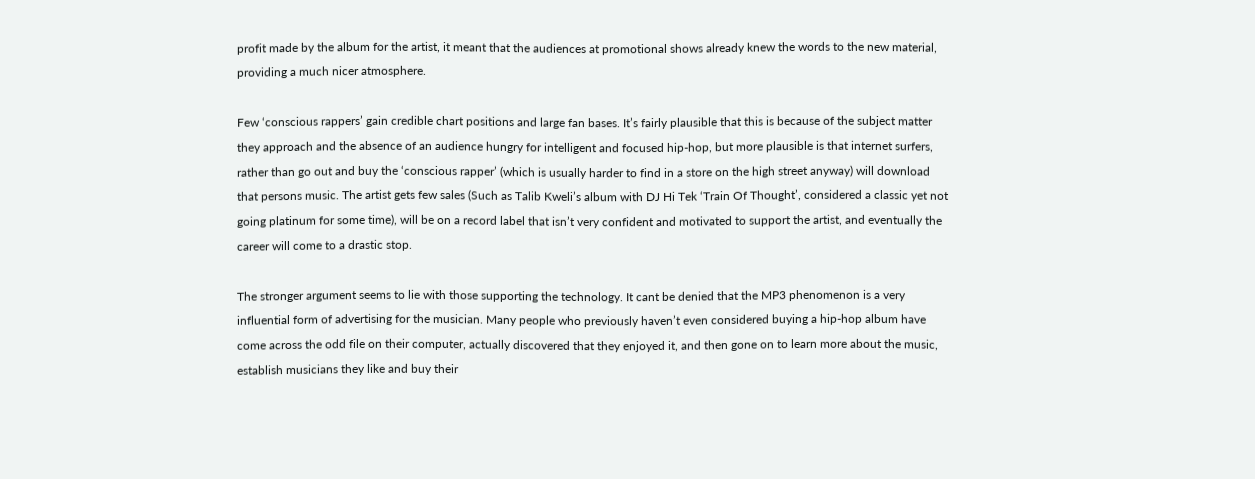profit made by the album for the artist, it meant that the audiences at promotional shows already knew the words to the new material, providing a much nicer atmosphere.

Few ‘conscious rappers’ gain credible chart positions and large fan bases. It’s fairly plausible that this is because of the subject matter they approach and the absence of an audience hungry for intelligent and focused hip-hop, but more plausible is that internet surfers, rather than go out and buy the ‘conscious rapper’ (which is usually harder to find in a store on the high street anyway) will download that persons music. The artist gets few sales (Such as Talib Kweli’s album with DJ Hi Tek ‘Train Of Thought’, considered a classic yet not going platinum for some time), will be on a record label that isn’t very confident and motivated to support the artist, and eventually the career will come to a drastic stop.

The stronger argument seems to lie with those supporting the technology. It cant be denied that the MP3 phenomenon is a very influential form of advertising for the musician. Many people who previously haven’t even considered buying a hip-hop album have come across the odd file on their computer, actually discovered that they enjoyed it, and then gone on to learn more about the music, establish musicians they like and buy their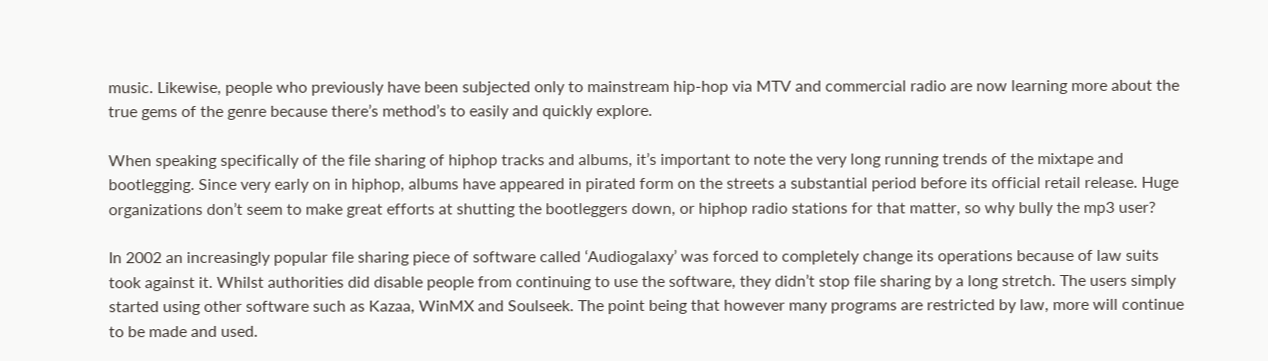music. Likewise, people who previously have been subjected only to mainstream hip-hop via MTV and commercial radio are now learning more about the true gems of the genre because there’s method’s to easily and quickly explore.

When speaking specifically of the file sharing of hiphop tracks and albums, it’s important to note the very long running trends of the mixtape and bootlegging. Since very early on in hiphop, albums have appeared in pirated form on the streets a substantial period before its official retail release. Huge organizations don’t seem to make great efforts at shutting the bootleggers down, or hiphop radio stations for that matter, so why bully the mp3 user?

In 2002 an increasingly popular file sharing piece of software called ‘Audiogalaxy’ was forced to completely change its operations because of law suits took against it. Whilst authorities did disable people from continuing to use the software, they didn’t stop file sharing by a long stretch. The users simply started using other software such as Kazaa, WinMX and Soulseek. The point being that however many programs are restricted by law, more will continue to be made and used.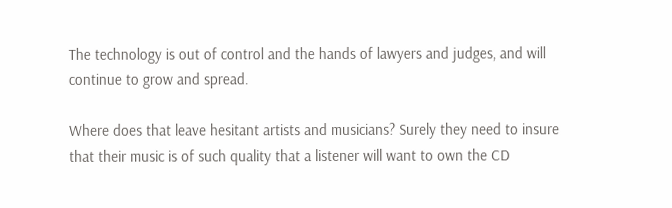The technology is out of control and the hands of lawyers and judges, and will continue to grow and spread.

Where does that leave hesitant artists and musicians? Surely they need to insure that their music is of such quality that a listener will want to own the CD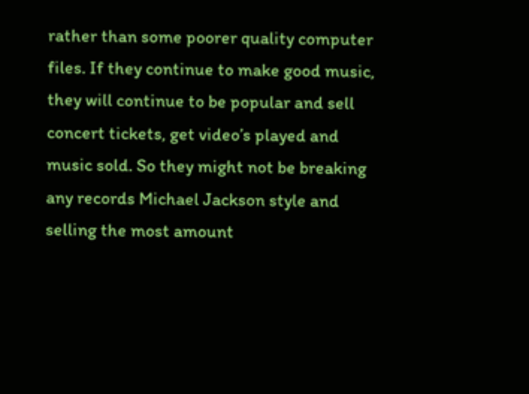rather than some poorer quality computer files. If they continue to make good music, they will continue to be popular and sell concert tickets, get video’s played and music sold. So they might not be breaking any records Michael Jackson style and selling the most amount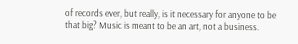of records ever, but really, is it necessary for anyone to be that big? Music is meant to be an art, not a business.